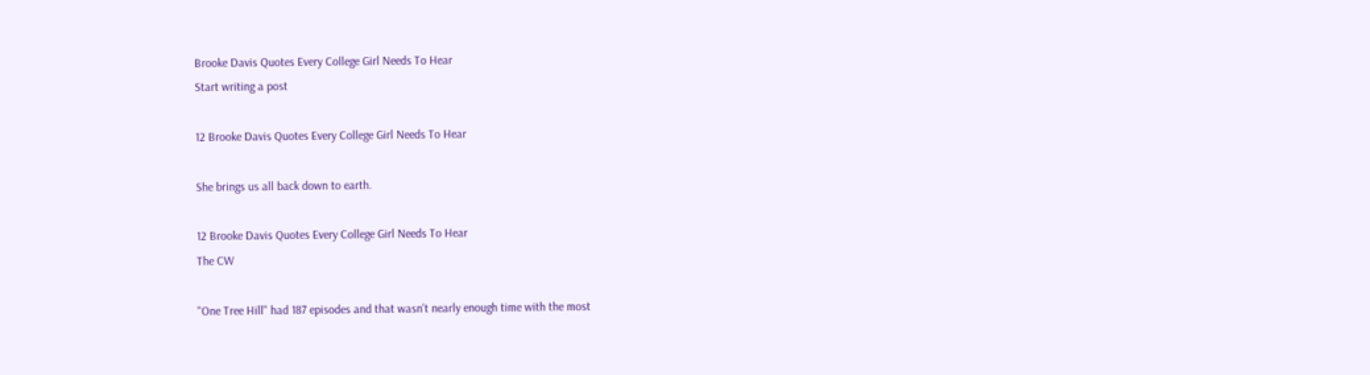Brooke Davis Quotes Every College Girl Needs To Hear
Start writing a post

12 Brooke Davis Quotes Every College Girl Needs To Hear

She brings us all back down to earth.

12 Brooke Davis Quotes Every College Girl Needs To Hear
The CW

"One Tree Hill" had 187 episodes and that wasn't nearly enough time with the most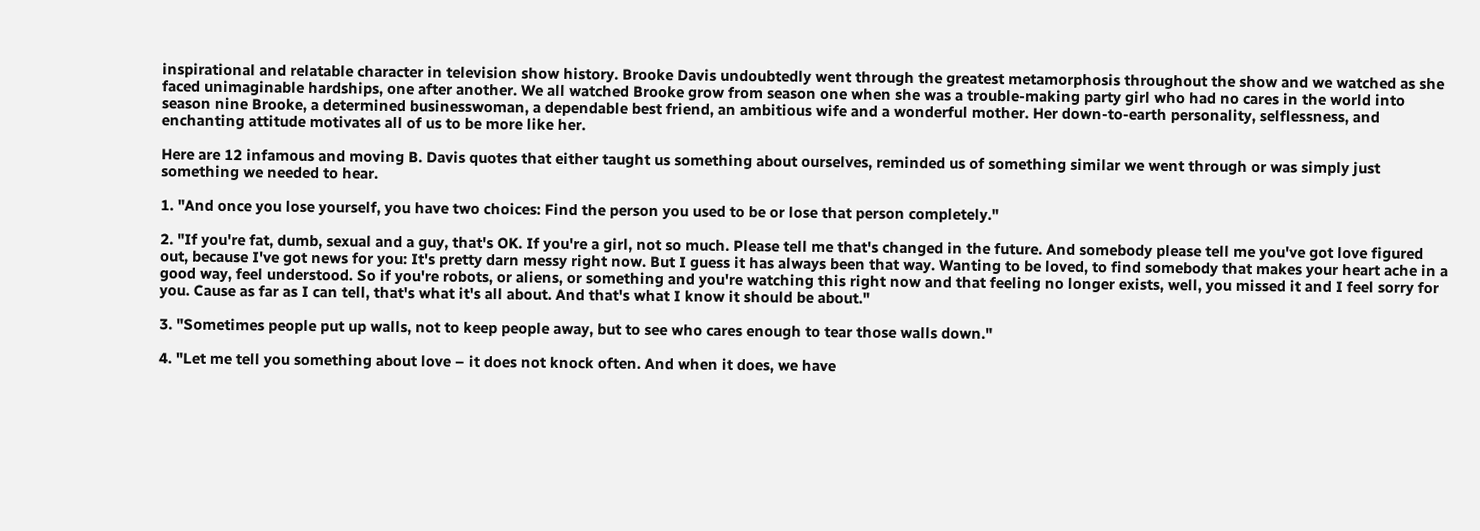inspirational and relatable character in television show history. Brooke Davis undoubtedly went through the greatest metamorphosis throughout the show and we watched as she faced unimaginable hardships, one after another. We all watched Brooke grow from season one when she was a trouble-making party girl who had no cares in the world into season nine Brooke, a determined businesswoman, a dependable best friend, an ambitious wife and a wonderful mother. Her down-to-earth personality, selflessness, and enchanting attitude motivates all of us to be more like her.

Here are 12 infamous and moving B. Davis quotes that either taught us something about ourselves, reminded us of something similar we went through or was simply just something we needed to hear.

1. "And once you lose yourself, you have two choices: Find the person you used to be or lose that person completely."

2. "If you're fat, dumb, sexual and a guy, that's OK. If you're a girl, not so much. Please tell me that's changed in the future. And somebody please tell me you've got love figured out, because I've got news for you: It's pretty darn messy right now. But I guess it has always been that way. Wanting to be loved, to find somebody that makes your heart ache in a good way, feel understood. So if you're robots, or aliens, or something and you're watching this right now and that feeling no longer exists, well, you missed it and I feel sorry for you. Cause as far as I can tell, that's what it's all about. And that's what I know it should be about."

3. "Sometimes people put up walls, not to keep people away, but to see who cares enough to tear those walls down."

4. "Let me tell you something about love – it does not knock often. And when it does, we have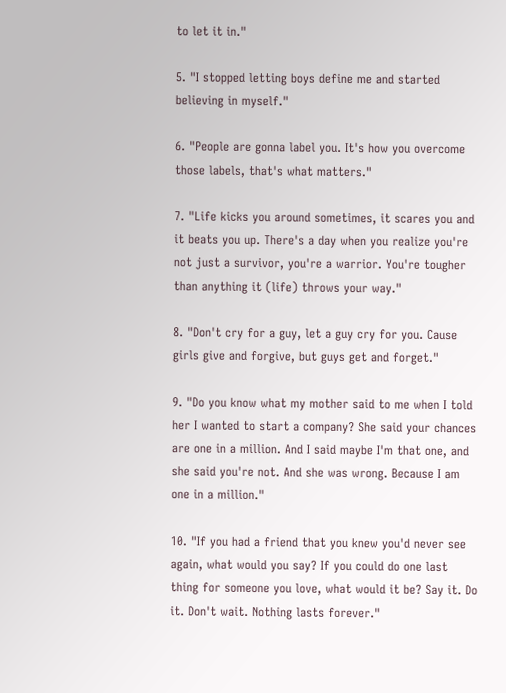to let it in."

5. "I stopped letting boys define me and started believing in myself."

6. "People are gonna label you. It's how you overcome those labels, that's what matters."

7. "Life kicks you around sometimes, it scares you and it beats you up. There's a day when you realize you're not just a survivor, you're a warrior. You're tougher than anything it (life) throws your way."

8. "Don't cry for a guy, let a guy cry for you. Cause girls give and forgive, but guys get and forget."

9. "Do you know what my mother said to me when I told her I wanted to start a company? She said your chances are one in a million. And I said maybe I'm that one, and she said you're not. And she was wrong. Because I am one in a million."

10. "If you had a friend that you knew you'd never see again, what would you say? If you could do one last thing for someone you love, what would it be? Say it. Do it. Don't wait. Nothing lasts forever."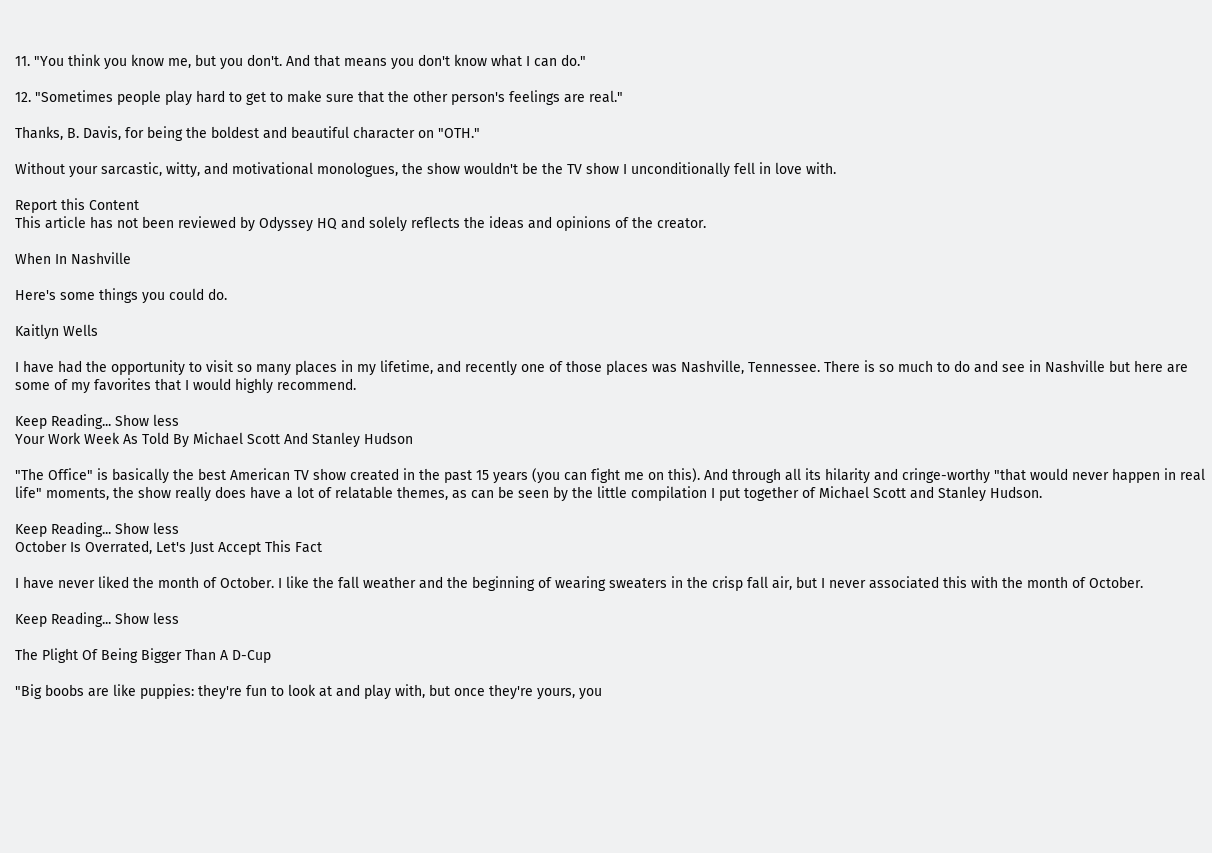11. "You think you know me, but you don't. And that means you don't know what I can do."

12. "Sometimes people play hard to get to make sure that the other person's feelings are real."

Thanks, B. Davis, for being the boldest and beautiful character on "OTH."

Without your sarcastic, witty, and motivational monologues, the show wouldn't be the TV show I unconditionally fell in love with.

Report this Content
This article has not been reviewed by Odyssey HQ and solely reflects the ideas and opinions of the creator.

When In Nashville

Here's some things you could do.

Kaitlyn Wells

I have had the opportunity to visit so many places in my lifetime, and recently one of those places was Nashville, Tennessee. There is so much to do and see in Nashville but here are some of my favorites that I would highly recommend.

Keep Reading... Show less
Your Work Week As Told By Michael Scott And Stanley Hudson

"The Office" is basically the best American TV show created in the past 15 years (you can fight me on this). And through all its hilarity and cringe-worthy "that would never happen in real life" moments, the show really does have a lot of relatable themes, as can be seen by the little compilation I put together of Michael Scott and Stanley Hudson.

Keep Reading... Show less
October Is Overrated, Let's Just Accept This Fact

I have never liked the month of October. I like the fall weather and the beginning of wearing sweaters in the crisp fall air, but I never associated this with the month of October.

Keep Reading... Show less

The Plight Of Being Bigger Than A D-Cup

"Big boobs are like puppies: they're fun to look at and play with, but once they're yours, you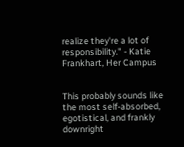realize they're a lot of responsibility." - Katie Frankhart, Her Campus


This probably sounds like the most self-absorbed, egotistical, and frankly downright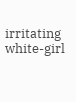irritating white-girl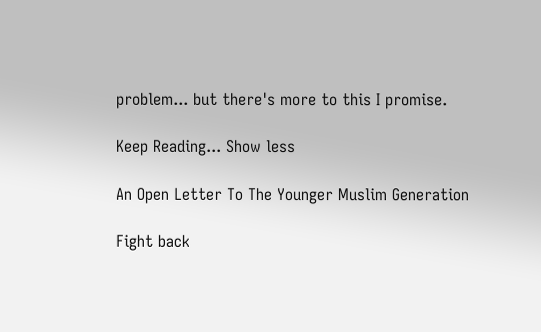problem... but there's more to this I promise.

Keep Reading... Show less

An Open Letter To The Younger Muslim Generation

Fight back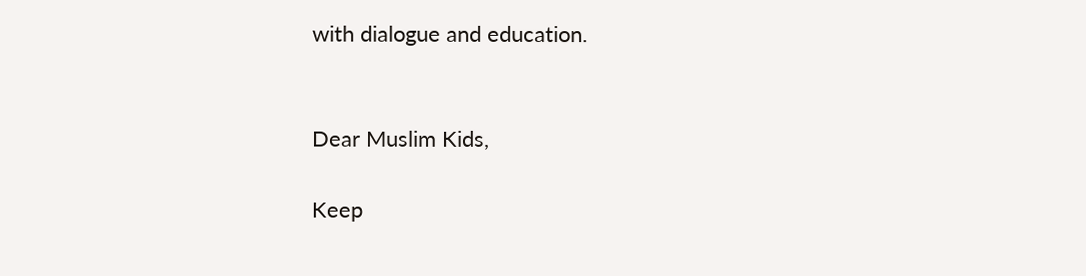with dialogue and education.


Dear Muslim Kids,

Keep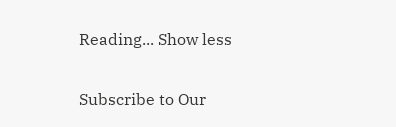Reading... Show less

Subscribe to Our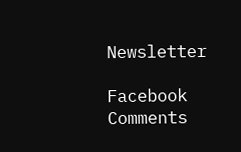Newsletter

Facebook Comments